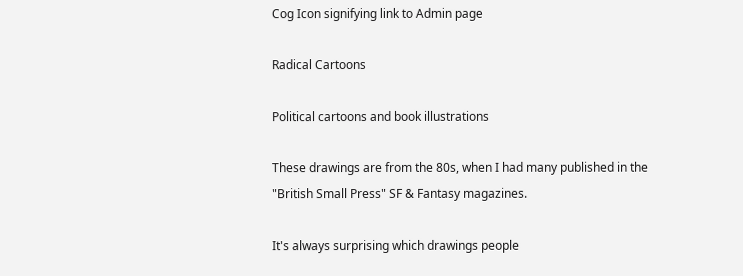Cog Icon signifying link to Admin page

Radical Cartoons

Political cartoons and book illustrations

These drawings are from the 80s, when I had many published in the "British Small Press" SF & Fantasy magazines.

It's always surprising which drawings people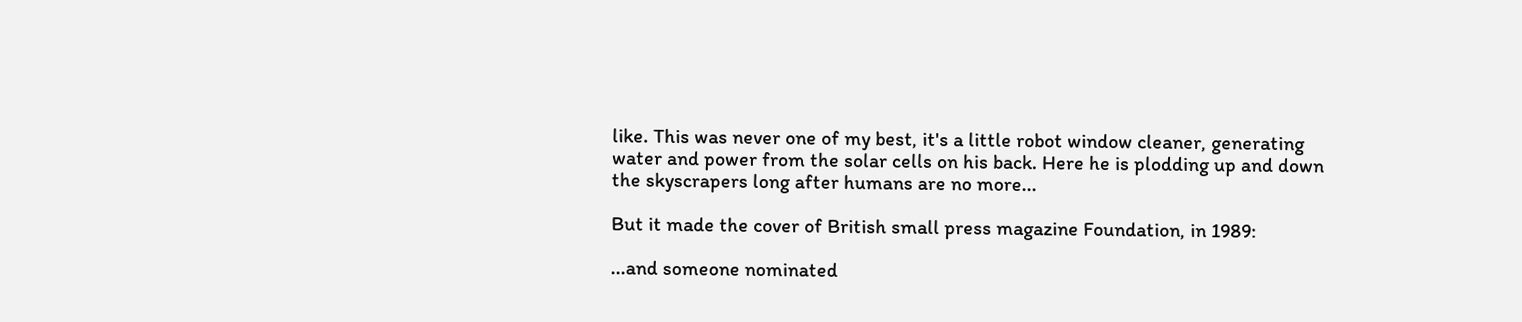like. This was never one of my best, it's a little robot window cleaner, generating water and power from the solar cells on his back. Here he is plodding up and down the skyscrapers long after humans are no more...

But it made the cover of British small press magazine Foundation, in 1989:

...and someone nominated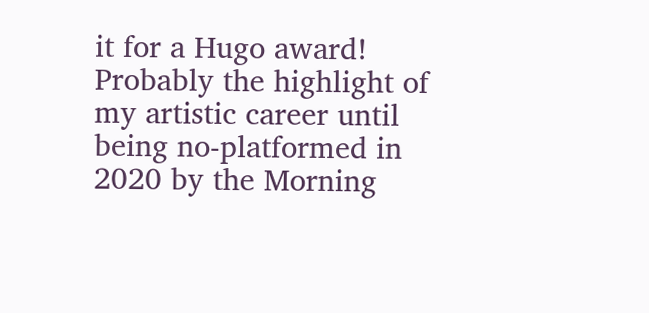it for a Hugo award! Probably the highlight of my artistic career until being no-platformed in 2020 by the Morning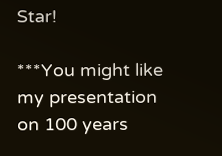Star!

***You might like my presentation on 100 years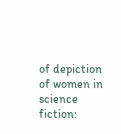of depiction of women in science fiction: